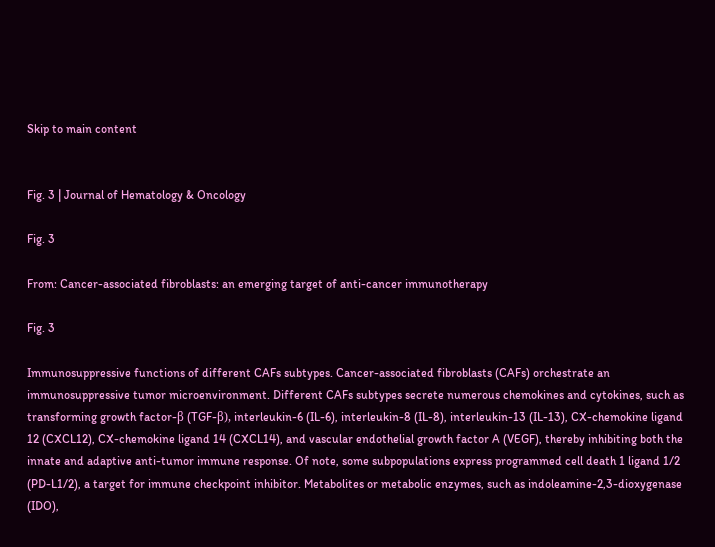Skip to main content


Fig. 3 | Journal of Hematology & Oncology

Fig. 3

From: Cancer-associated fibroblasts: an emerging target of anti-cancer immunotherapy

Fig. 3

Immunosuppressive functions of different CAFs subtypes. Cancer-associated fibroblasts (CAFs) orchestrate an immunosuppressive tumor microenvironment. Different CAFs subtypes secrete numerous chemokines and cytokines, such as transforming growth factor-β (TGF-β), interleukin-6 (IL-6), interleukin-8 (IL-8), interleukin-13 (IL-13), CX-chemokine ligand 12 (CXCL12), CX-chemokine ligand 14 (CXCL14), and vascular endothelial growth factor A (VEGF), thereby inhibiting both the innate and adaptive anti-tumor immune response. Of note, some subpopulations express programmed cell death 1 ligand 1/2 (PD-L1/2), a target for immune checkpoint inhibitor. Metabolites or metabolic enzymes, such as indoleamine-2,3-dioxygenase (IDO),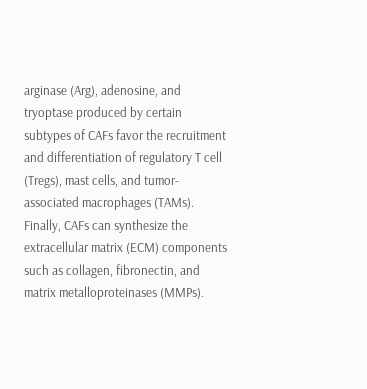arginase (Arg), adenosine, and tryoptase produced by certain subtypes of CAFs favor the recruitment and differentiation of regulatory T cell (Tregs), mast cells, and tumor-associated macrophages (TAMs). Finally, CAFs can synthesize the extracellular matrix (ECM) components such as collagen, fibronectin, and matrix metalloproteinases (MMPs).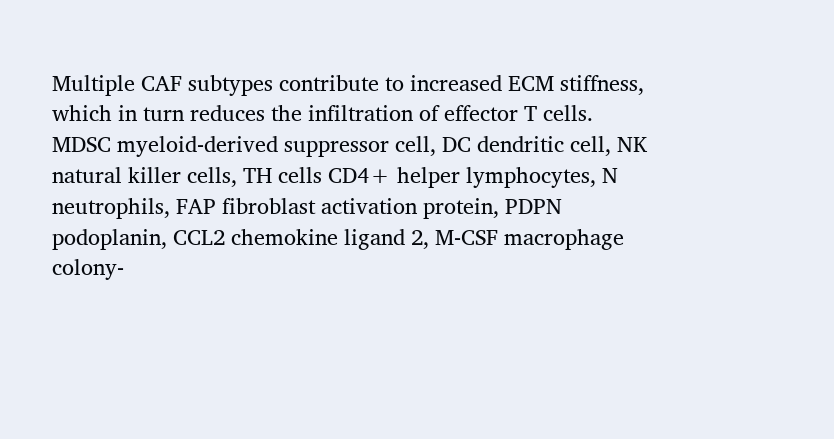Multiple CAF subtypes contribute to increased ECM stiffness, which in turn reduces the infiltration of effector T cells. MDSC myeloid-derived suppressor cell, DC dendritic cell, NK natural killer cells, TH cells CD4+ helper lymphocytes, N neutrophils, FAP fibroblast activation protein, PDPN podoplanin, CCL2 chemokine ligand 2, M-CSF macrophage colony-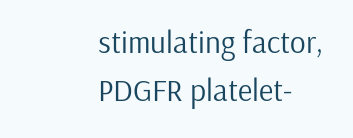stimulating factor, PDGFR platelet-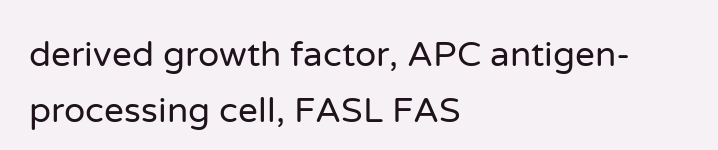derived growth factor, APC antigen-processing cell, FASL FAS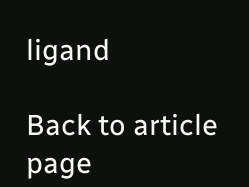ligand

Back to article page